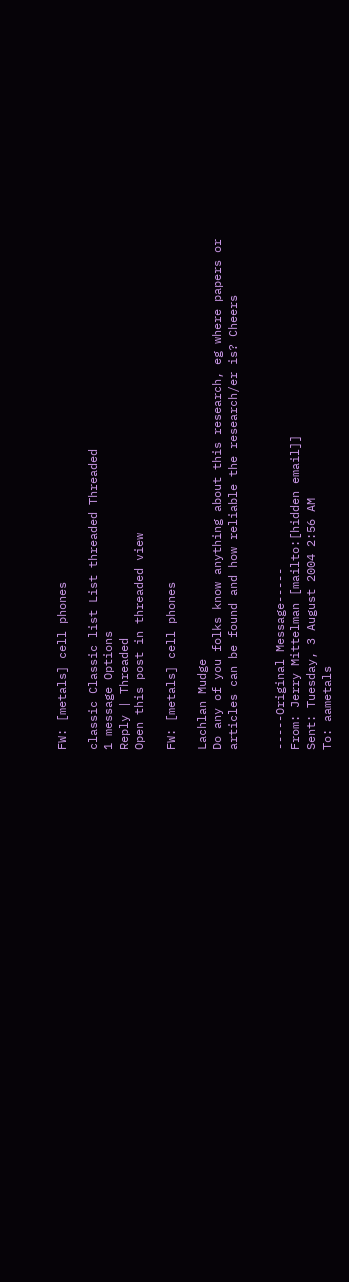FW: [metals] cell phones

classic Classic list List threaded Threaded
1 message Options
Reply | Threaded
Open this post in threaded view

FW: [metals] cell phones

Lachlan Mudge
Do any of you folks know anything about this research, eg where papers or
articles can be found and how reliable the research/er is? Cheers


-----Original Message-----
From: Jerry Mittelman [mailto:[hidden email]]
Sent: Tuesday, 3 August 2004 2:56 AM
To: aametals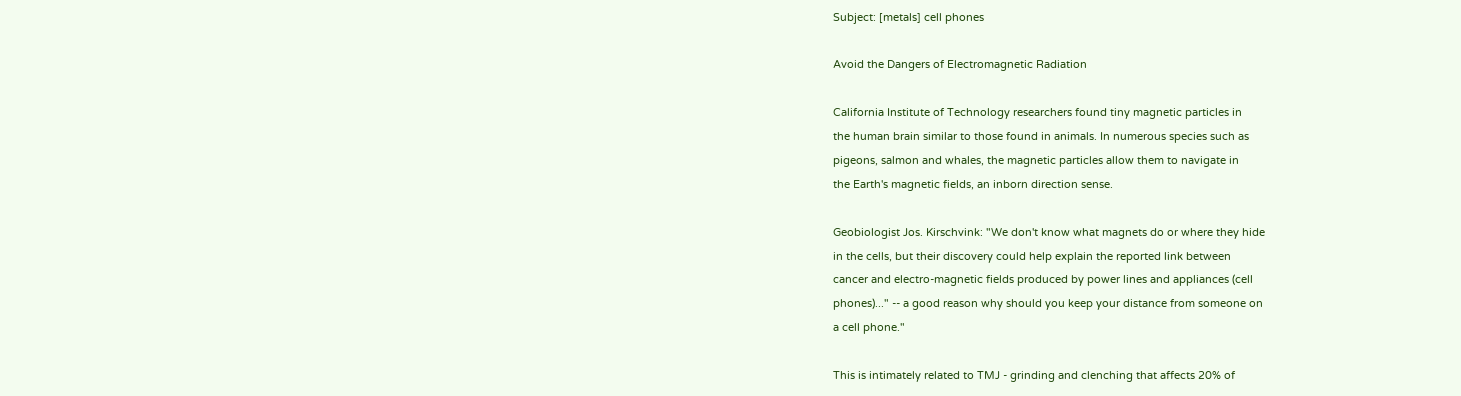Subject: [metals] cell phones

Avoid the Dangers of Electromagnetic Radiation

California Institute of Technology researchers found tiny magnetic particles in
the human brain similar to those found in animals. In numerous species such as
pigeons, salmon and whales, the magnetic particles allow them to navigate in
the Earth's magnetic fields, an inborn direction sense.

Geobiologist Jos. Kirschvink: "We don't know what magnets do or where they hide
in the cells, but their discovery could help explain the reported link between
cancer and electro-magnetic fields produced by power lines and appliances (cell
phones)..." -- a good reason why should you keep your distance from someone on
a cell phone."

This is intimately related to TMJ - grinding and clenching that affects 20% of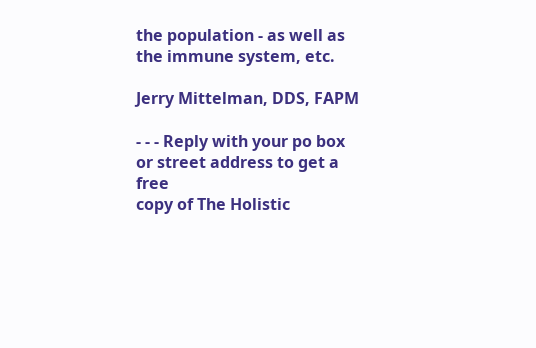the population - as well as the immune system, etc.

Jerry Mittelman, DDS, FAPM

- - - Reply with your po box or street address to get a free
copy of The Holistic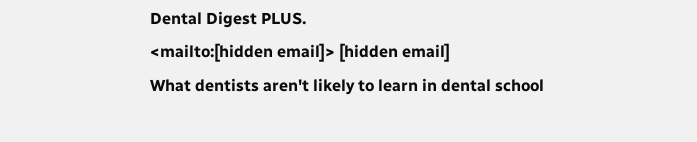Dental Digest PLUS.
<mailto:[hidden email]> [hidden email]
What dentists aren't likely to learn in dental school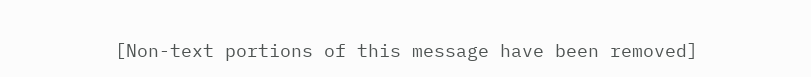[Non-text portions of this message have been removed]